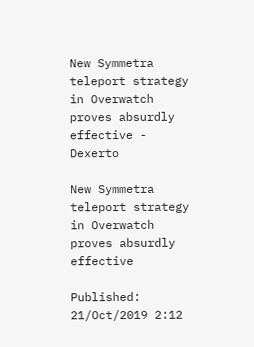New Symmetra teleport strategy in Overwatch proves absurdly effective - Dexerto

New Symmetra teleport strategy in Overwatch proves absurdly effective

Published: 21/Oct/2019 2:12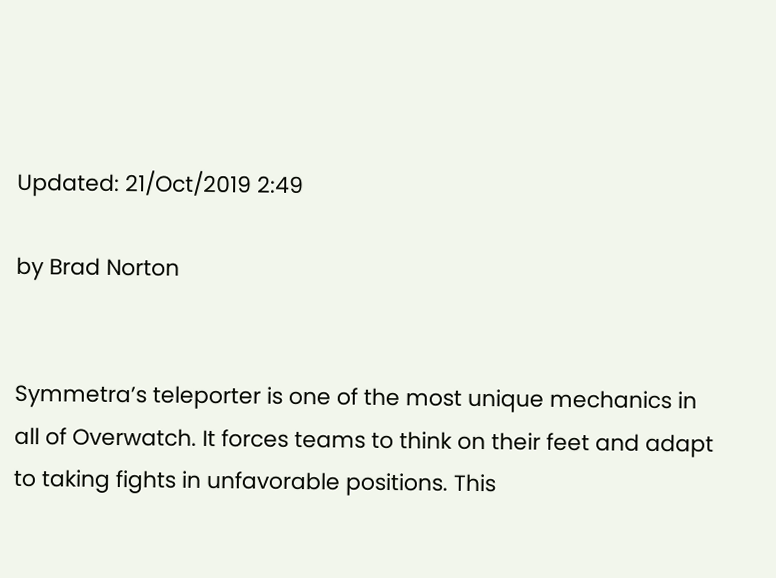Updated: 21/Oct/2019 2:49

by Brad Norton


Symmetra’s teleporter is one of the most unique mechanics in all of Overwatch. It forces teams to think on their feet and adapt to taking fights in unfavorable positions. This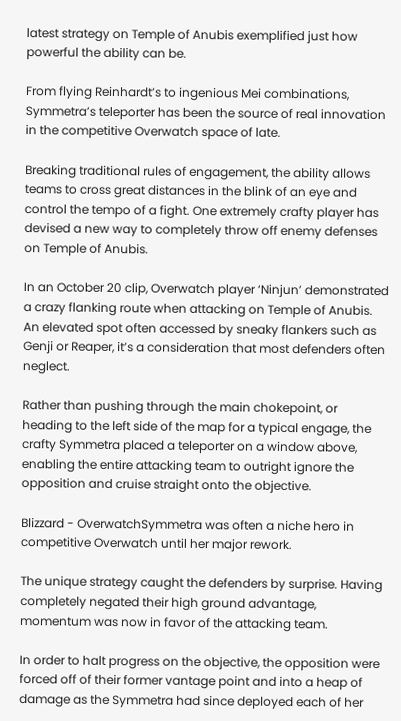latest strategy on Temple of Anubis exemplified just how powerful the ability can be.

From flying Reinhardt’s to ingenious Mei combinations, Symmetra’s teleporter has been the source of real innovation in the competitive Overwatch space of late.

Breaking traditional rules of engagement, the ability allows teams to cross great distances in the blink of an eye and control the tempo of a fight. One extremely crafty player has devised a new way to completely throw off enemy defenses on Temple of Anubis.

In an October 20 clip, Overwatch player ‘Ninjun’ demonstrated a crazy flanking route when attacking on Temple of Anubis. An elevated spot often accessed by sneaky flankers such as Genji or Reaper, it’s a consideration that most defenders often neglect.

Rather than pushing through the main chokepoint, or heading to the left side of the map for a typical engage, the crafty Symmetra placed a teleporter on a window above, enabling the entire attacking team to outright ignore the opposition and cruise straight onto the objective.

Blizzard - OverwatchSymmetra was often a niche hero in competitive Overwatch until her major rework.

The unique strategy caught the defenders by surprise. Having completely negated their high ground advantage, momentum was now in favor of the attacking team.

In order to halt progress on the objective, the opposition were forced off of their former vantage point and into a heap of damage as the Symmetra had since deployed each of her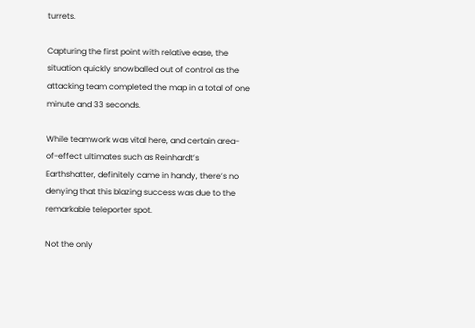turrets.

Capturing the first point with relative ease, the situation quickly snowballed out of control as the attacking team completed the map in a total of one minute and 33 seconds.

While teamwork was vital here, and certain area-of-effect ultimates such as Reinhardt’s Earthshatter, definitely came in handy, there’s no denying that this blazing success was due to the remarkable teleporter spot.

Not the only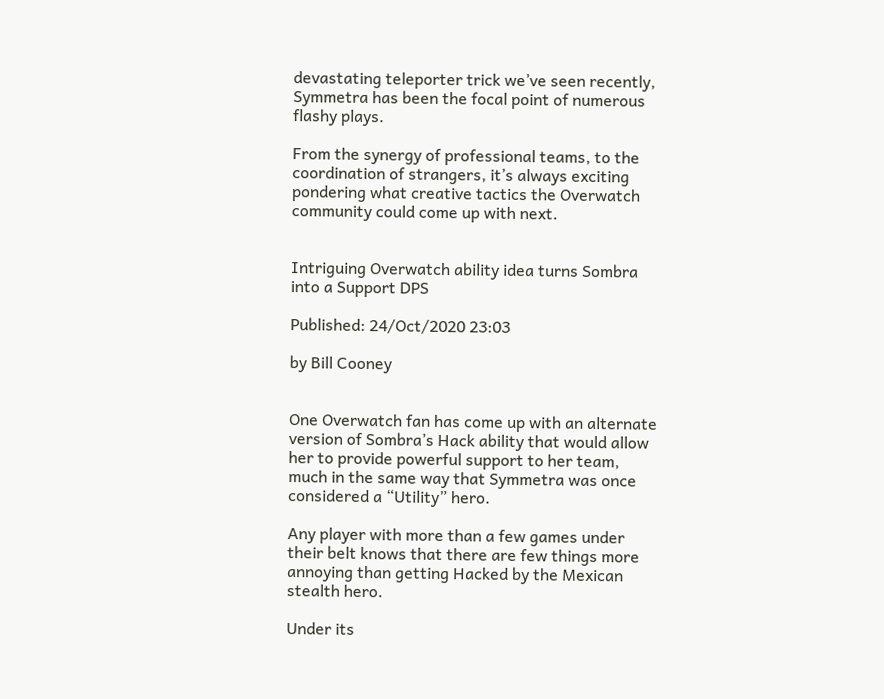devastating teleporter trick we’ve seen recently, Symmetra has been the focal point of numerous flashy plays.

From the synergy of professional teams, to the coordination of strangers, it’s always exciting pondering what creative tactics the Overwatch community could come up with next.


Intriguing Overwatch ability idea turns Sombra into a Support DPS

Published: 24/Oct/2020 23:03

by Bill Cooney


One Overwatch fan has come up with an alternate version of Sombra’s Hack ability that would allow her to provide powerful support to her team, much in the same way that Symmetra was once considered a “Utility” hero.

Any player with more than a few games under their belt knows that there are few things more annoying than getting Hacked by the Mexican stealth hero.

Under its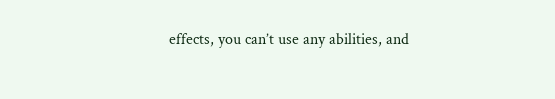effects, you can’t use any abilities, and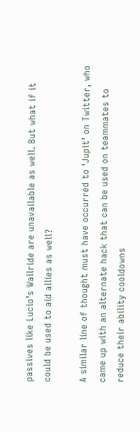passives like Lucio’s Wallride are unavailable as well. But what if it could be used to aid allies as well?

A similar line of thought must have occurred to ‘Jupit’ on Twitter, who came up with an alternate hack that can be used on teammates to reduce their ability cooldowns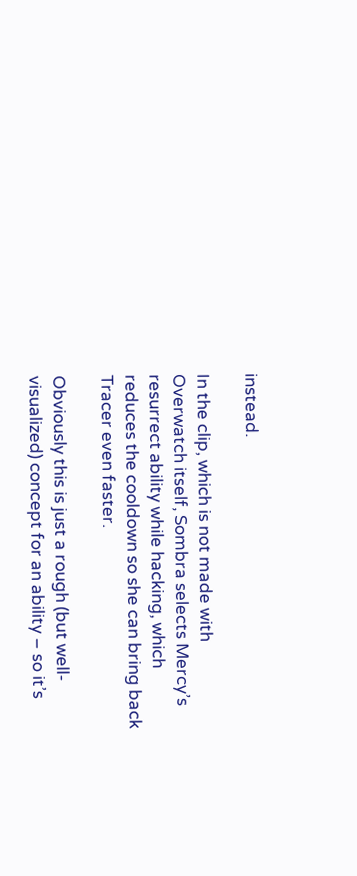instead.

In the clip, which is not made with Overwatch itself, Sombra selects Mercy’s resurrect ability while hacking, which reduces the cooldown so she can bring back Tracer even faster.

Obviously this is just a rough (but well-visualized) concept for an ability – so it’s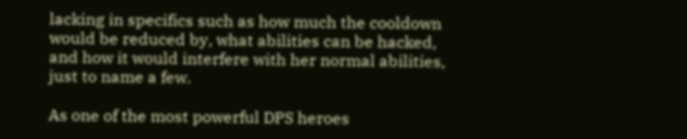lacking in specifics such as how much the cooldown would be reduced by, what abilities can be hacked, and how it would interfere with her normal abilities, just to name a few.

As one of the most powerful DPS heroes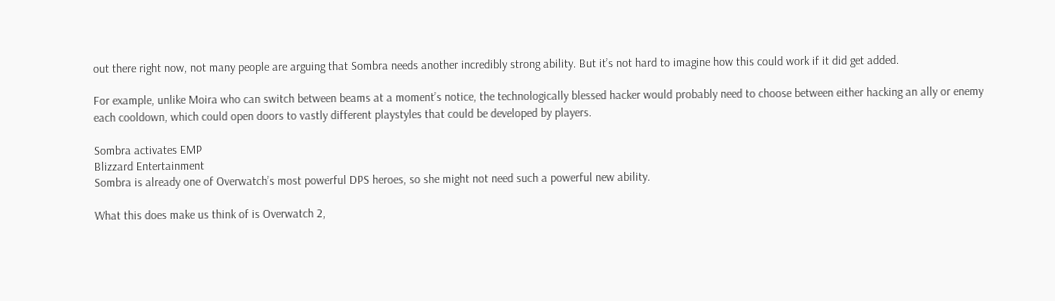out there right now, not many people are arguing that Sombra needs another incredibly strong ability. But it’s not hard to imagine how this could work if it did get added.

For example, unlike Moira who can switch between beams at a moment’s notice, the technologically blessed hacker would probably need to choose between either hacking an ally or enemy each cooldown, which could open doors to vastly different playstyles that could be developed by players.

Sombra activates EMP
Blizzard Entertainment
Sombra is already one of Overwatch’s most powerful DPS heroes, so she might not need such a powerful new ability.

What this does make us think of is Overwatch 2,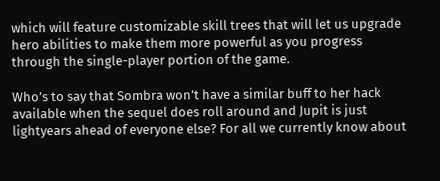which will feature customizable skill trees that will let us upgrade hero abilities to make them more powerful as you progress through the single-player portion of the game.

Who’s to say that Sombra won’t have a similar buff to her hack available when the sequel does roll around and Jupit is just lightyears ahead of everyone else? For all we currently know about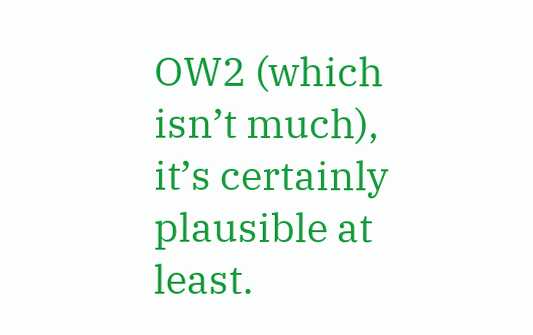OW2 (which isn’t much), it’s certainly plausible at least.